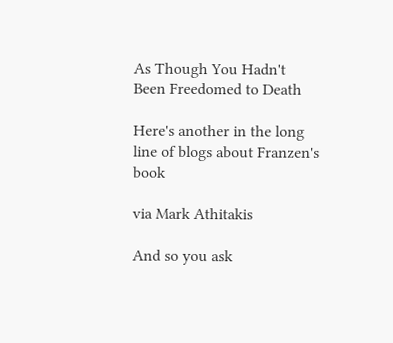As Though You Hadn't Been Freedomed to Death

Here's another in the long line of blogs about Franzen's book

via Mark Athitakis

And so you ask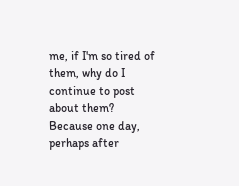me, if I'm so tired of them, why do I continue to post about them?  Because one day, perhaps after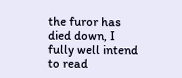the furor has died down, I fully well intend to read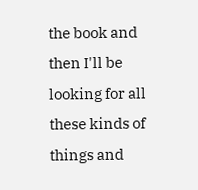the book and then I'll be looking for all these kinds of things and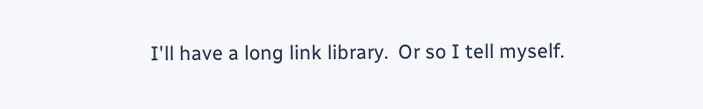I'll have a long link library.  Or so I tell myself.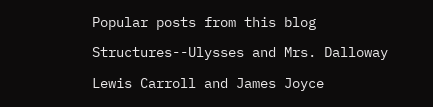Popular posts from this blog

Structures--Ulysses and Mrs. Dalloway

Lewis Carroll and James Joyce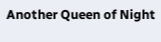Another Queen of Night